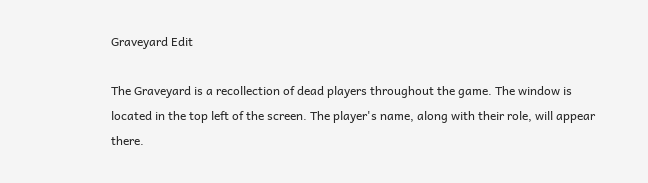Graveyard Edit

The Graveyard is a recollection of dead players throughout the game. The window is located in the top left of the screen. The player's name, along with their role, will appear there.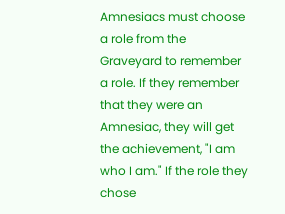Amnesiacs must choose a role from the Graveyard to remember a role. If they remember that they were an Amnesiac, they will get the achievement, "I am who I am." If the role they chose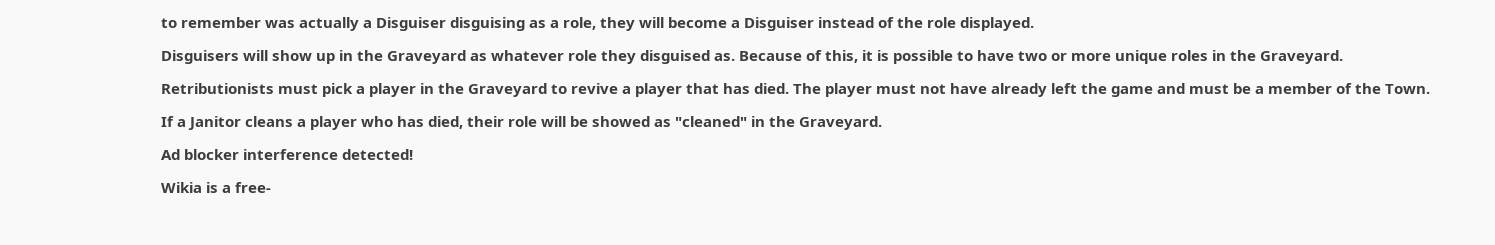to remember was actually a Disguiser disguising as a role, they will become a Disguiser instead of the role displayed.

Disguisers will show up in the Graveyard as whatever role they disguised as. Because of this, it is possible to have two or more unique roles in the Graveyard.

Retributionists must pick a player in the Graveyard to revive a player that has died. The player must not have already left the game and must be a member of the Town.

If a Janitor cleans a player who has died, their role will be showed as "cleaned" in the Graveyard.

Ad blocker interference detected!

Wikia is a free-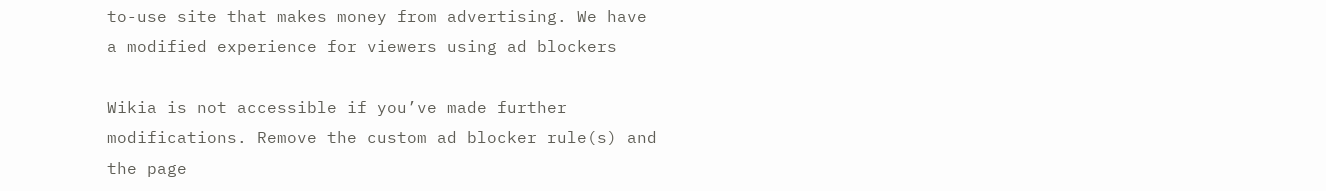to-use site that makes money from advertising. We have a modified experience for viewers using ad blockers

Wikia is not accessible if you’ve made further modifications. Remove the custom ad blocker rule(s) and the page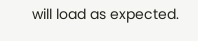will load as expected.